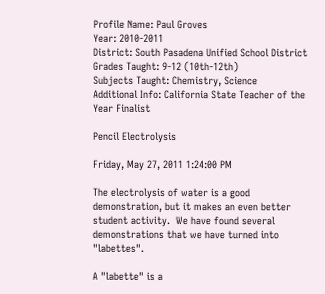Profile Name: Paul Groves
Year: 2010-2011
District: South Pasadena Unified School District
Grades Taught: 9-12 (10th-12th)
Subjects Taught: Chemistry, Science
Additional Info: California State Teacher of the Year Finalist

Pencil Electrolysis

Friday, May 27, 2011 1:24:00 PM

The electrolysis of water is a good demonstration, but it makes an even better student activity.  We have found several demonstrations that we have turned into "labettes".

A "labette" is a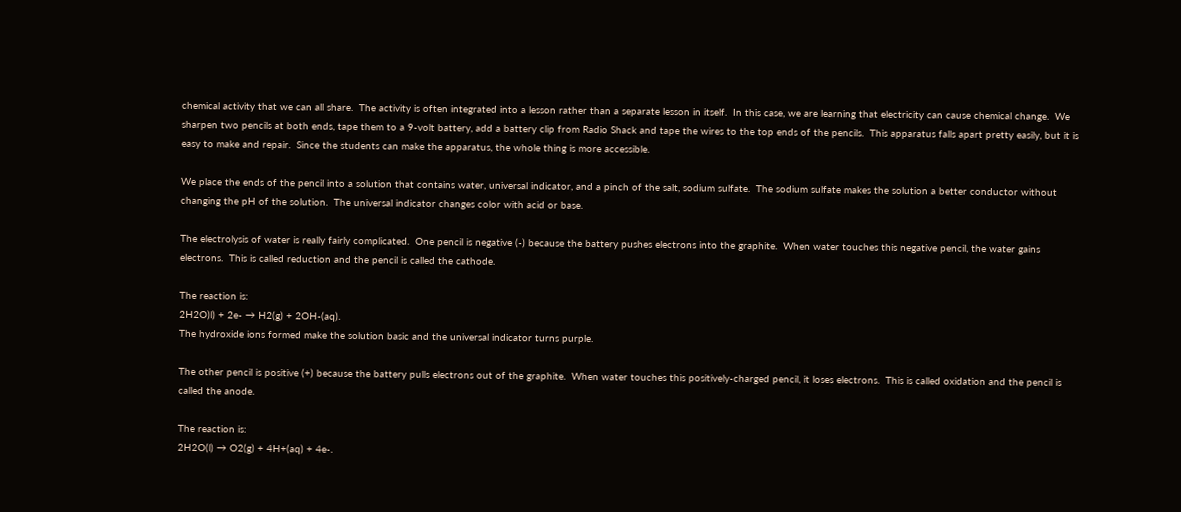chemical activity that we can all share.  The activity is often integrated into a lesson rather than a separate lesson in itself.  In this case, we are learning that electricity can cause chemical change.  We sharpen two pencils at both ends, tape them to a 9-volt battery, add a battery clip from Radio Shack and tape the wires to the top ends of the pencils.  This apparatus falls apart pretty easily, but it is easy to make and repair.  Since the students can make the apparatus, the whole thing is more accessible.

We place the ends of the pencil into a solution that contains water, universal indicator, and a pinch of the salt, sodium sulfate.  The sodium sulfate makes the solution a better conductor without changing the pH of the solution.  The universal indicator changes color with acid or base.

The electrolysis of water is really fairly complicated.  One pencil is negative (-) because the battery pushes electrons into the graphite.  When water touches this negative pencil, the water gains electrons.  This is called reduction and the pencil is called the cathode.

The reaction is:
2H2O)l) + 2e- → H2(g) + 2OH-(aq).
The hydroxide ions formed make the solution basic and the universal indicator turns purple.

The other pencil is positive (+) because the battery pulls electrons out of the graphite.  When water touches this positively-charged pencil, it loses electrons.  This is called oxidation and the pencil is called the anode.

The reaction is:
2H2O(l) → O2(g) + 4H+(aq) + 4e-.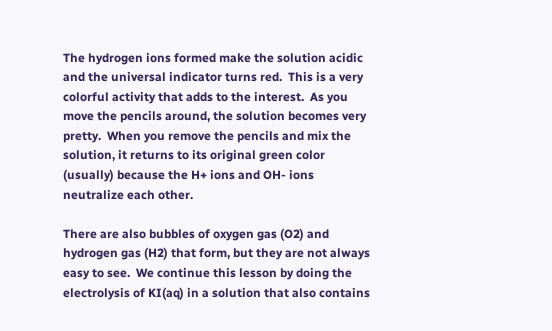The hydrogen ions formed make the solution acidic and the universal indicator turns red.  This is a very colorful activity that adds to the interest.  As you move the pencils around, the solution becomes very pretty.  When you remove the pencils and mix the solution, it returns to its original green color (usually) because the H+ ions and OH- ions neutralize each other.

There are also bubbles of oxygen gas (O2) and hydrogen gas (H2) that form, but they are not always easy to see.  We continue this lesson by doing the electrolysis of KI(aq) in a solution that also contains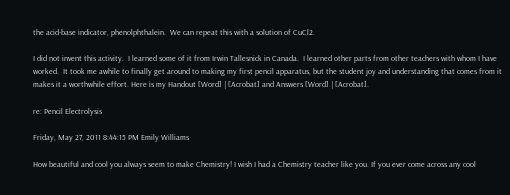the acid-base indicator, phenolphthalein.  We can repeat this with a solution of CuCl2.

I did not invent this activity.  I learned some of it from Irwin Tallesnick in Canada.  I learned other parts from other teachers with whom I have worked.  It took me awhile to finally get around to making my first pencil apparatus, but the student joy and understanding that comes from it makes it a worthwhile effort. Here is my Handout [Word] | [Acrobat] and Answers [Word] | [Acrobat].

re: Pencil Electrolysis

Friday, May 27, 2011 8:44:15 PM Emily Williams

How beautiful and cool you always seem to make Chemistry! I wish I had a Chemistry teacher like you. If you ever come across any cool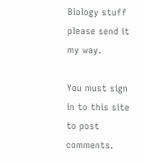Biology stuff please send it my way.

You must sign in to this site to post comments.